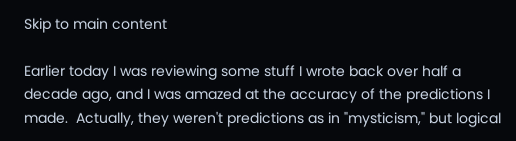Skip to main content

Earlier today I was reviewing some stuff I wrote back over half a decade ago, and I was amazed at the accuracy of the predictions I made.  Actually, they weren't predictions as in "mysticism," but logical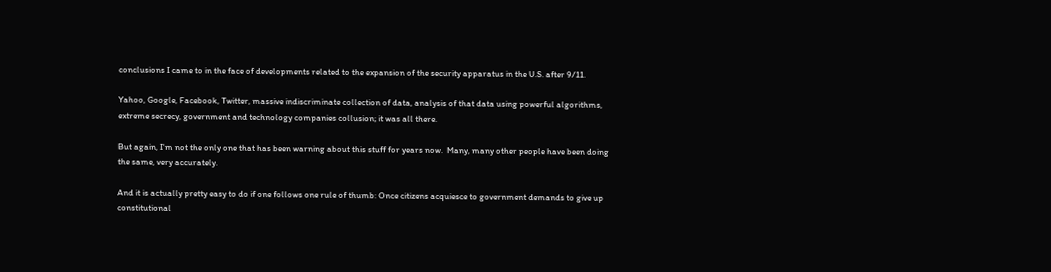conclusions I came to in the face of developments related to the expansion of the security apparatus in the U.S. after 9/11.

Yahoo, Google, Facebook, Twitter, massive indiscriminate collection of data, analysis of that data using powerful algorithms, extreme secrecy, government and technology companies collusion; it was all there.

But again, I'm not the only one that has been warning about this stuff for years now.  Many, many other people have been doing the same, very accurately.

And it is actually pretty easy to do if one follows one rule of thumb: Once citizens acquiesce to government demands to give up constitutional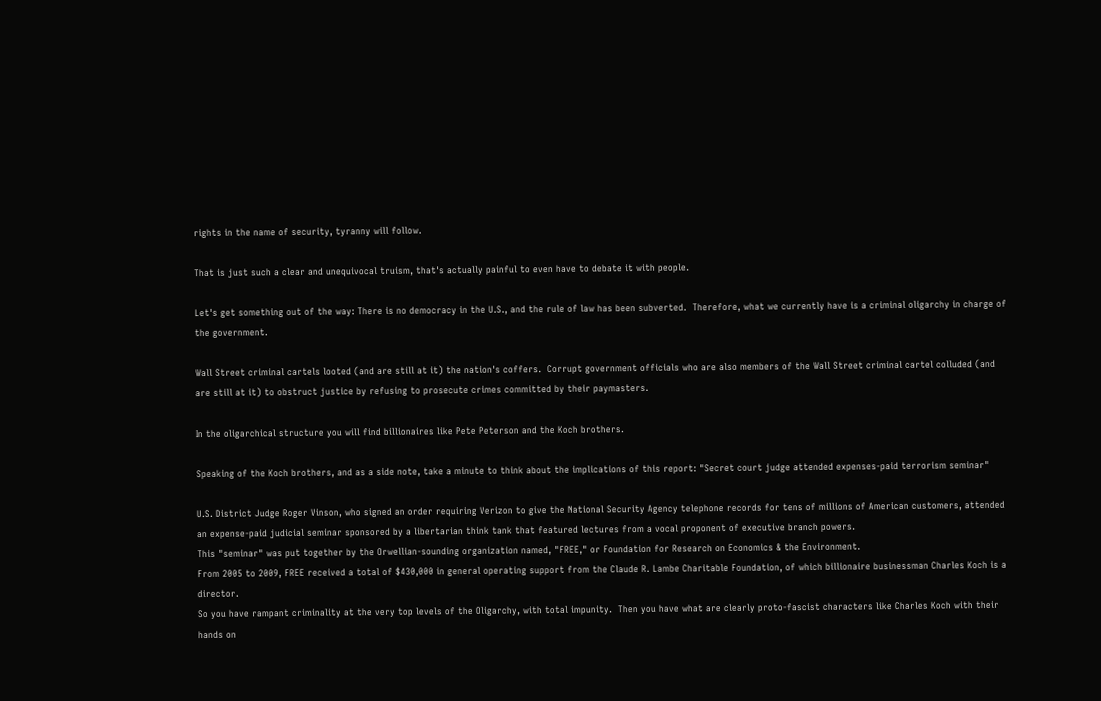rights in the name of security, tyranny will follow.

That is just such a clear and unequivocal truism, that's actually painful to even have to debate it with people.

Let's get something out of the way: There is no democracy in the U.S., and the rule of law has been subverted.  Therefore, what we currently have is a criminal oligarchy in charge of the government.

Wall Street criminal cartels looted (and are still at it) the nation's coffers.  Corrupt government officials who are also members of the Wall Street criminal cartel colluded (and are still at it) to obstruct justice by refusing to prosecute crimes committed by their paymasters.

In the oligarchical structure you will find billionaires like Pete Peterson and the Koch brothers.

Speaking of the Koch brothers, and as a side note, take a minute to think about the implications of this report: "Secret court judge attended expenses-paid terrorism seminar"

U.S. District Judge Roger Vinson, who signed an order requiring Verizon to give the National Security Agency telephone records for tens of millions of American customers, attended an expense-paid judicial seminar sponsored by a libertarian think tank that featured lectures from a vocal proponent of executive branch powers.
This "seminar" was put together by the Orwellian-sounding organization named, "FREE," or Foundation for Research on Economics & the Environment.
From 2005 to 2009, FREE received a total of $430,000 in general operating support from the Claude R. Lambe Charitable Foundation, of which billionaire businessman Charles Koch is a director.
So you have rampant criminality at the very top levels of the Oligarchy, with total impunity.  Then you have what are clearly proto-fascist characters like Charles Koch with their hands on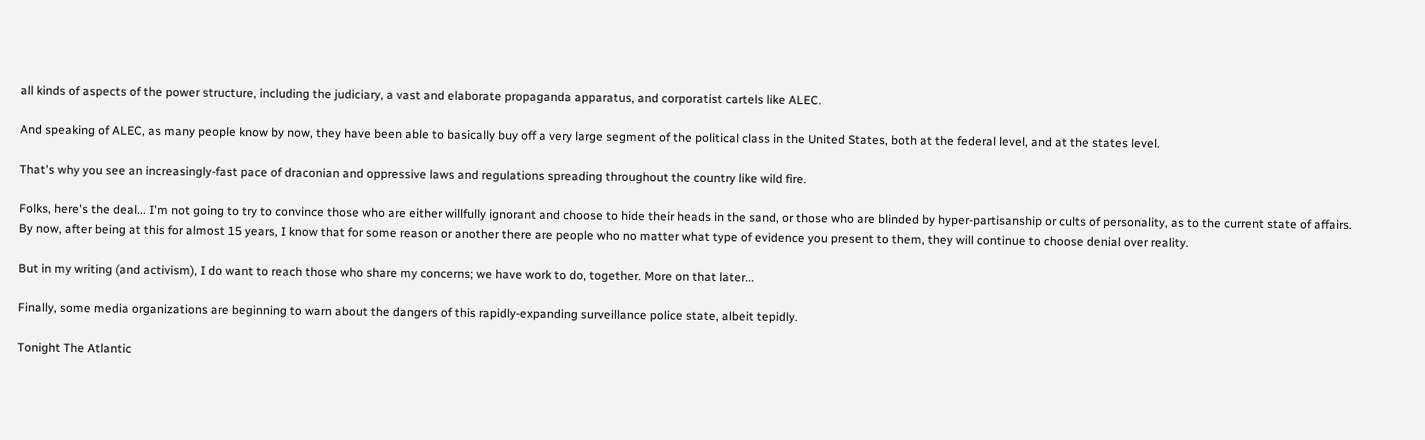all kinds of aspects of the power structure, including the judiciary, a vast and elaborate propaganda apparatus, and corporatist cartels like ALEC.

And speaking of ALEC, as many people know by now, they have been able to basically buy off a very large segment of the political class in the United States, both at the federal level, and at the states level.

That's why you see an increasingly-fast pace of draconian and oppressive laws and regulations spreading throughout the country like wild fire.

Folks, here's the deal... I'm not going to try to convince those who are either willfully ignorant and choose to hide their heads in the sand, or those who are blinded by hyper-partisanship or cults of personality, as to the current state of affairs.  By now, after being at this for almost 15 years, I know that for some reason or another there are people who no matter what type of evidence you present to them, they will continue to choose denial over reality.

But in my writing (and activism), I do want to reach those who share my concerns; we have work to do, together. More on that later...

Finally, some media organizations are beginning to warn about the dangers of this rapidly-expanding surveillance police state, albeit tepidly.

Tonight The Atlantic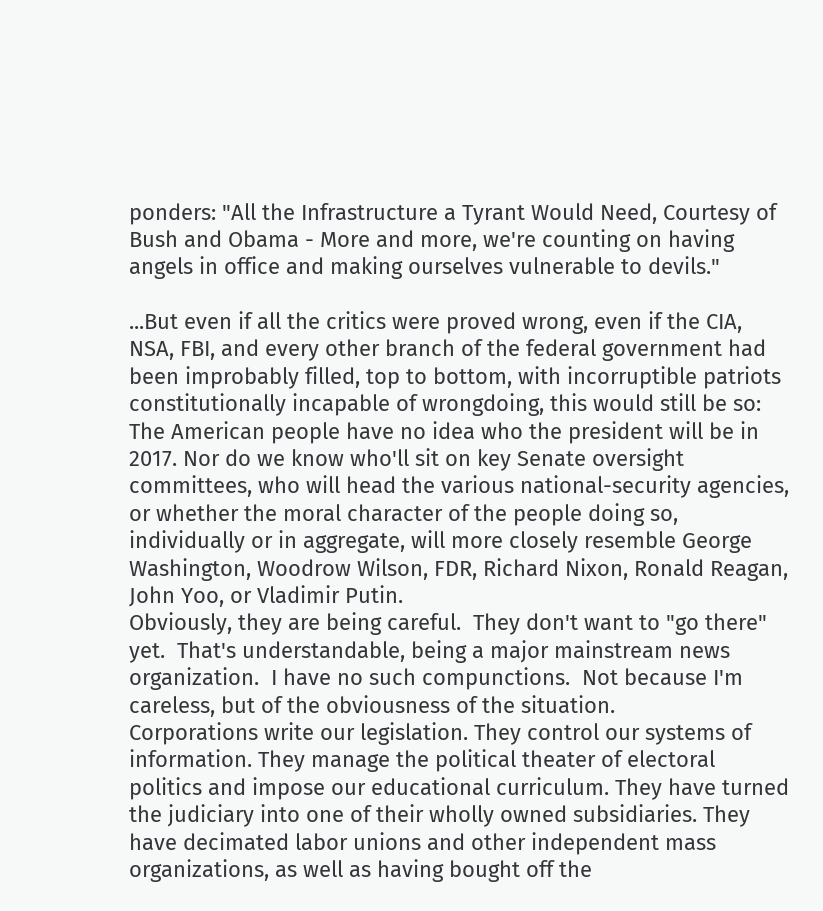ponders: "All the Infrastructure a Tyrant Would Need, Courtesy of Bush and Obama - More and more, we're counting on having angels in office and making ourselves vulnerable to devils."

...But even if all the critics were proved wrong, even if the CIA, NSA, FBI, and every other branch of the federal government had been improbably filled, top to bottom, with incorruptible patriots constitutionally incapable of wrongdoing, this would still be so: The American people have no idea who the president will be in 2017. Nor do we know who'll sit on key Senate oversight committees, who will head the various national-security agencies, or whether the moral character of the people doing so, individually or in aggregate, will more closely resemble George Washington, Woodrow Wilson, FDR, Richard Nixon, Ronald Reagan, John Yoo, or Vladimir Putin.
Obviously, they are being careful.  They don't want to "go there" yet.  That's understandable, being a major mainstream news organization.  I have no such compunctions.  Not because I'm careless, but of the obviousness of the situation.
Corporations write our legislation. They control our systems of information. They manage the political theater of electoral politics and impose our educational curriculum. They have turned the judiciary into one of their wholly owned subsidiaries. They have decimated labor unions and other independent mass organizations, as well as having bought off the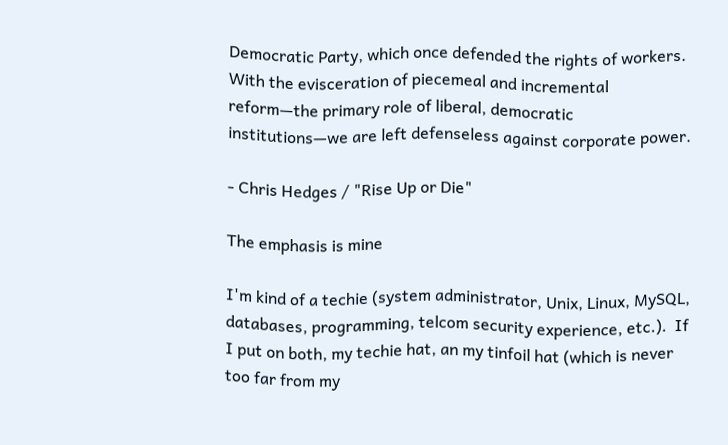Democratic Party, which once defended the rights of workers. With the evisceration of piecemeal and incremental reform—the primary role of liberal, democratic institutions—we are left defenseless against corporate power.

- Chris Hedges / "Rise Up or Die"

The emphasis is mine

I'm kind of a techie (system administrator, Unix, Linux, MySQL, databases, programming, telcom security experience, etc.).  If I put on both, my techie hat, an my tinfoil hat (which is never too far from my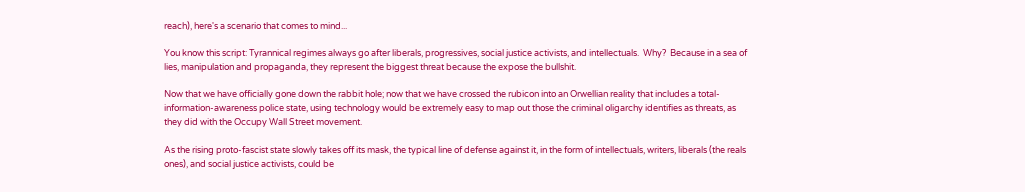reach), here's a scenario that comes to mind...

You know this script: Tyrannical regimes always go after liberals, progressives, social justice activists, and intellectuals.  Why?  Because in a sea of lies, manipulation and propaganda, they represent the biggest threat because the expose the bullshit.

Now that we have officially gone down the rabbit hole; now that we have crossed the rubicon into an Orwellian reality that includes a total-information-awareness police state, using technology would be extremely easy to map out those the criminal oligarchy identifies as threats, as they did with the Occupy Wall Street movement.

As the rising proto-fascist state slowly takes off its mask, the typical line of defense against it, in the form of intellectuals, writers, liberals (the reals ones), and social justice activists, could be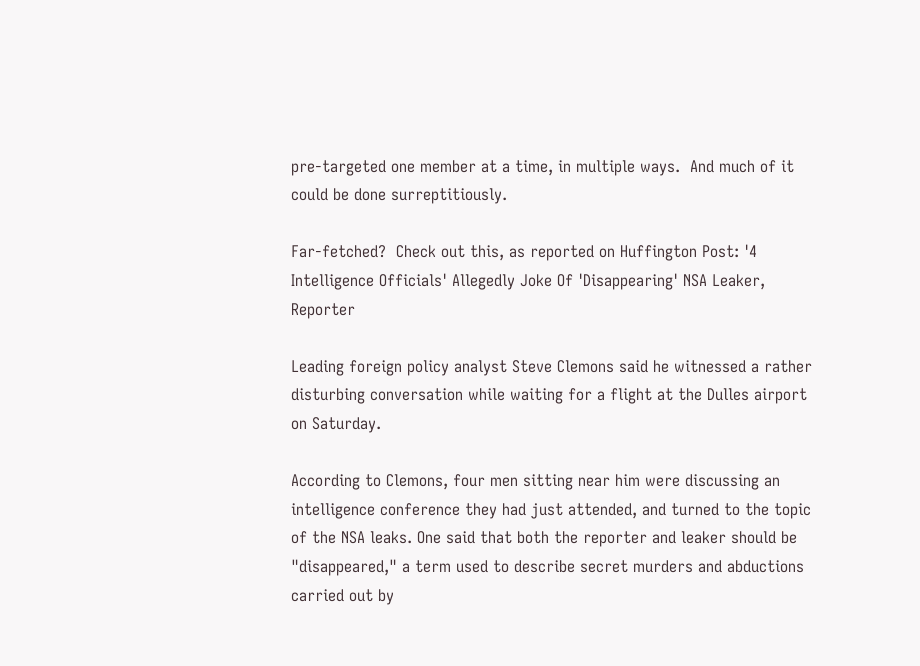pre-targeted one member at a time, in multiple ways.  And much of it could be done surreptitiously.

Far-fetched?  Check out this, as reported on Huffington Post: '4 Intelligence Officials' Allegedly Joke Of 'Disappearing' NSA Leaker, Reporter

Leading foreign policy analyst Steve Clemons said he witnessed a rather disturbing conversation while waiting for a flight at the Dulles airport on Saturday.

According to Clemons, four men sitting near him were discussing an intelligence conference they had just attended, and turned to the topic of the NSA leaks. One said that both the reporter and leaker should be "disappeared," a term used to describe secret murders and abductions carried out by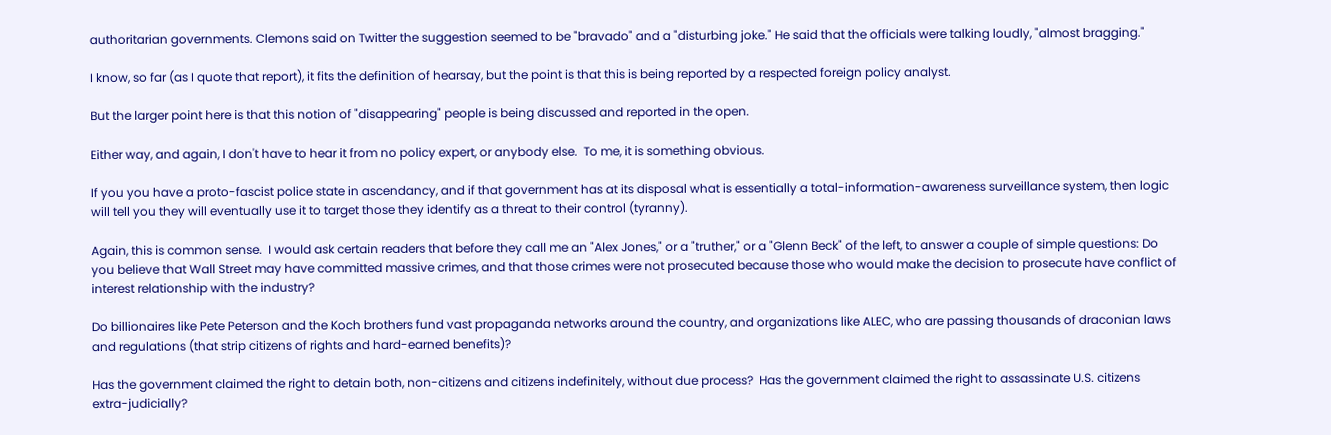authoritarian governments. Clemons said on Twitter the suggestion seemed to be "bravado" and a "disturbing joke." He said that the officials were talking loudly, "almost bragging."

I know, so far (as I quote that report), it fits the definition of hearsay, but the point is that this is being reported by a respected foreign policy analyst.

But the larger point here is that this notion of "disappearing" people is being discussed and reported in the open.

Either way, and again, I don't have to hear it from no policy expert, or anybody else.  To me, it is something obvious.

If you you have a proto-fascist police state in ascendancy, and if that government has at its disposal what is essentially a total-information-awareness surveillance system, then logic will tell you they will eventually use it to target those they identify as a threat to their control (tyranny).

Again, this is common sense.  I would ask certain readers that before they call me an "Alex Jones," or a "truther," or a "Glenn Beck" of the left, to answer a couple of simple questions: Do you believe that Wall Street may have committed massive crimes, and that those crimes were not prosecuted because those who would make the decision to prosecute have conflict of interest relationship with the industry?

Do billionaires like Pete Peterson and the Koch brothers fund vast propaganda networks around the country, and organizations like ALEC, who are passing thousands of draconian laws and regulations (that strip citizens of rights and hard-earned benefits)?

Has the government claimed the right to detain both, non-citizens and citizens indefinitely, without due process?  Has the government claimed the right to assassinate U.S. citizens extra-judicially?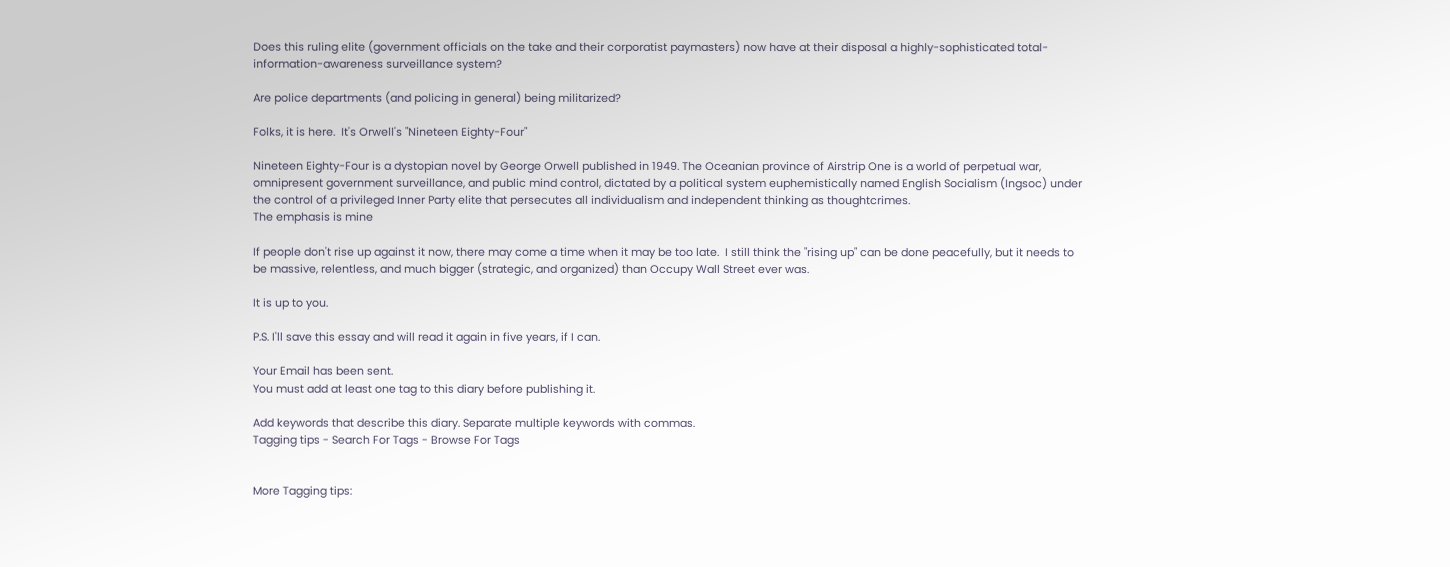Does this ruling elite (government officials on the take and their corporatist paymasters) now have at their disposal a highly-sophisticated total-information-awareness surveillance system?

Are police departments (and policing in general) being militarized?

Folks, it is here.  It's Orwell's "Nineteen Eighty-Four"

Nineteen Eighty-Four is a dystopian novel by George Orwell published in 1949. The Oceanian province of Airstrip One is a world of perpetual war, omnipresent government surveillance, and public mind control, dictated by a political system euphemistically named English Socialism (Ingsoc) under the control of a privileged Inner Party elite that persecutes all individualism and independent thinking as thoughtcrimes.
The emphasis is mine

If people don't rise up against it now, there may come a time when it may be too late.  I still think the "rising up" can be done peacefully, but it needs to be massive, relentless, and much bigger (strategic, and organized) than Occupy Wall Street ever was.

It is up to you.

P.S. I'll save this essay and will read it again in five years, if I can.

Your Email has been sent.
You must add at least one tag to this diary before publishing it.

Add keywords that describe this diary. Separate multiple keywords with commas.
Tagging tips - Search For Tags - Browse For Tags


More Tagging tips: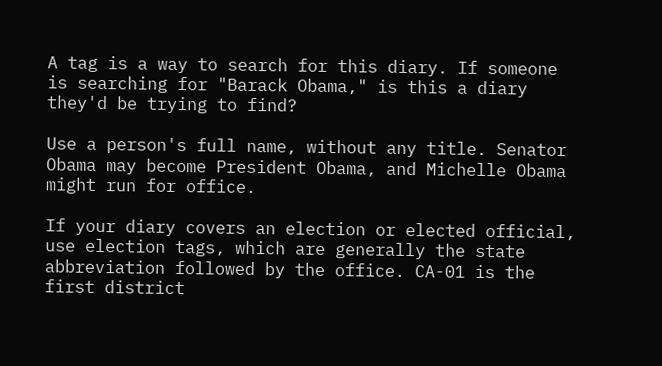A tag is a way to search for this diary. If someone is searching for "Barack Obama," is this a diary they'd be trying to find?

Use a person's full name, without any title. Senator Obama may become President Obama, and Michelle Obama might run for office.

If your diary covers an election or elected official, use election tags, which are generally the state abbreviation followed by the office. CA-01 is the first district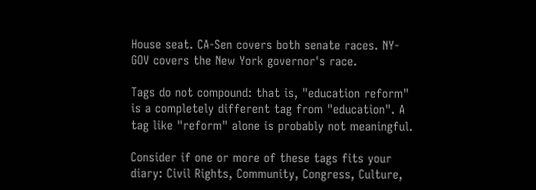House seat. CA-Sen covers both senate races. NY-GOV covers the New York governor's race.

Tags do not compound: that is, "education reform" is a completely different tag from "education". A tag like "reform" alone is probably not meaningful.

Consider if one or more of these tags fits your diary: Civil Rights, Community, Congress, Culture,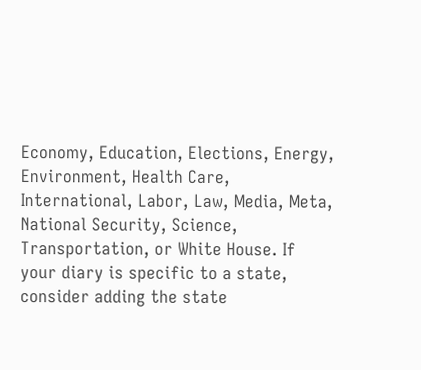Economy, Education, Elections, Energy, Environment, Health Care, International, Labor, Law, Media, Meta, National Security, Science, Transportation, or White House. If your diary is specific to a state, consider adding the state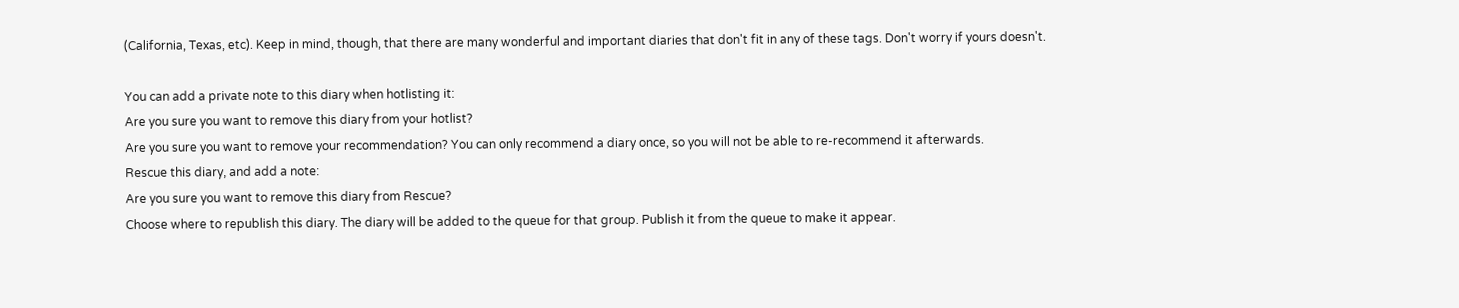(California, Texas, etc). Keep in mind, though, that there are many wonderful and important diaries that don't fit in any of these tags. Don't worry if yours doesn't.

You can add a private note to this diary when hotlisting it:
Are you sure you want to remove this diary from your hotlist?
Are you sure you want to remove your recommendation? You can only recommend a diary once, so you will not be able to re-recommend it afterwards.
Rescue this diary, and add a note:
Are you sure you want to remove this diary from Rescue?
Choose where to republish this diary. The diary will be added to the queue for that group. Publish it from the queue to make it appear.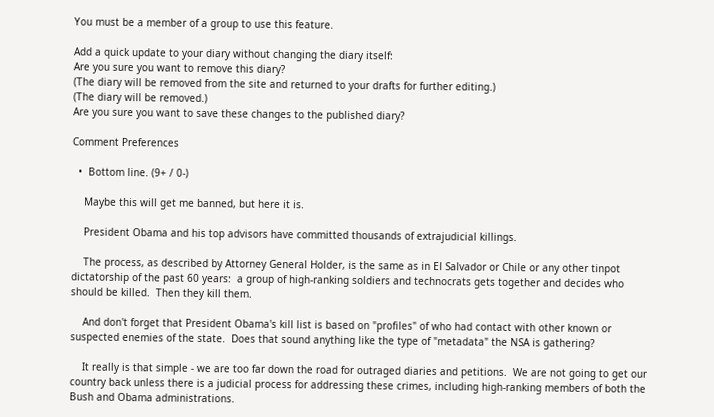You must be a member of a group to use this feature.

Add a quick update to your diary without changing the diary itself:
Are you sure you want to remove this diary?
(The diary will be removed from the site and returned to your drafts for further editing.)
(The diary will be removed.)
Are you sure you want to save these changes to the published diary?

Comment Preferences

  •  Bottom line. (9+ / 0-)

    Maybe this will get me banned, but here it is.

    President Obama and his top advisors have committed thousands of extrajudicial killings.

    The process, as described by Attorney General Holder, is the same as in El Salvador or Chile or any other tinpot dictatorship of the past 60 years:  a group of high-ranking soldiers and technocrats gets together and decides who should be killed.  Then they kill them.

    And don't forget that President Obama's kill list is based on "profiles" of who had contact with other known or suspected enemies of the state.  Does that sound anything like the type of "metadata" the NSA is gathering?

    It really is that simple - we are too far down the road for outraged diaries and petitions.  We are not going to get our country back unless there is a judicial process for addressing these crimes, including high-ranking members of both the Bush and Obama administrations.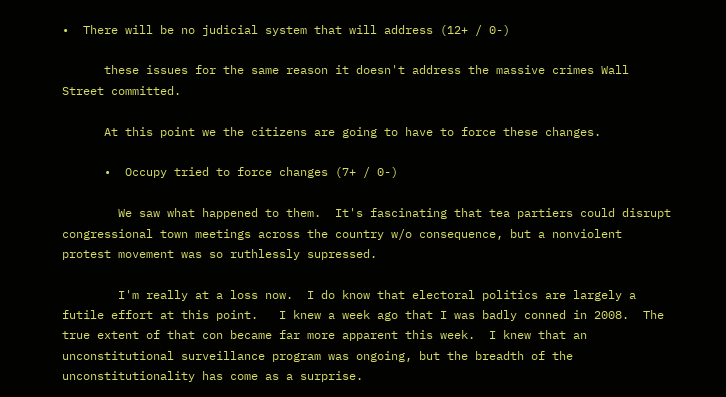•  There will be no judicial system that will address (12+ / 0-)

      these issues for the same reason it doesn't address the massive crimes Wall Street committed.

      At this point we the citizens are going to have to force these changes.

      •  Occupy tried to force changes (7+ / 0-)

        We saw what happened to them.  It's fascinating that tea partiers could disrupt congressional town meetings across the country w/o consequence, but a nonviolent protest movement was so ruthlessly supressed.

        I'm really at a loss now.  I do know that electoral politics are largely a futile effort at this point.   I knew a week ago that I was badly conned in 2008.  The true extent of that con became far more apparent this week.  I knew that an unconstitutional surveillance program was ongoing, but the breadth of the unconstitutionality has come as a surprise.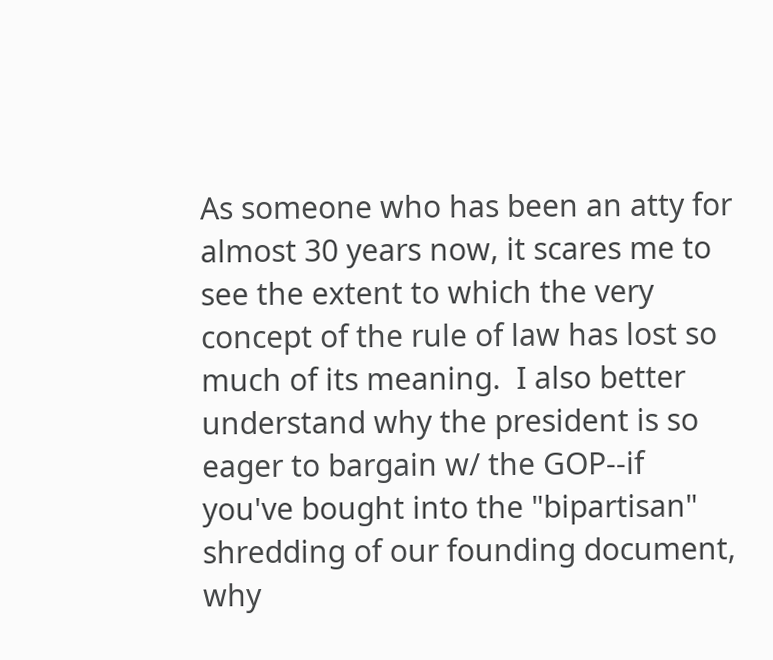As someone who has been an atty for almost 30 years now, it scares me to see the extent to which the very concept of the rule of law has lost so much of its meaning.  I also better understand why the president is so eager to bargain w/ the GOP--if you've bought into the "bipartisan" shredding of our founding document, why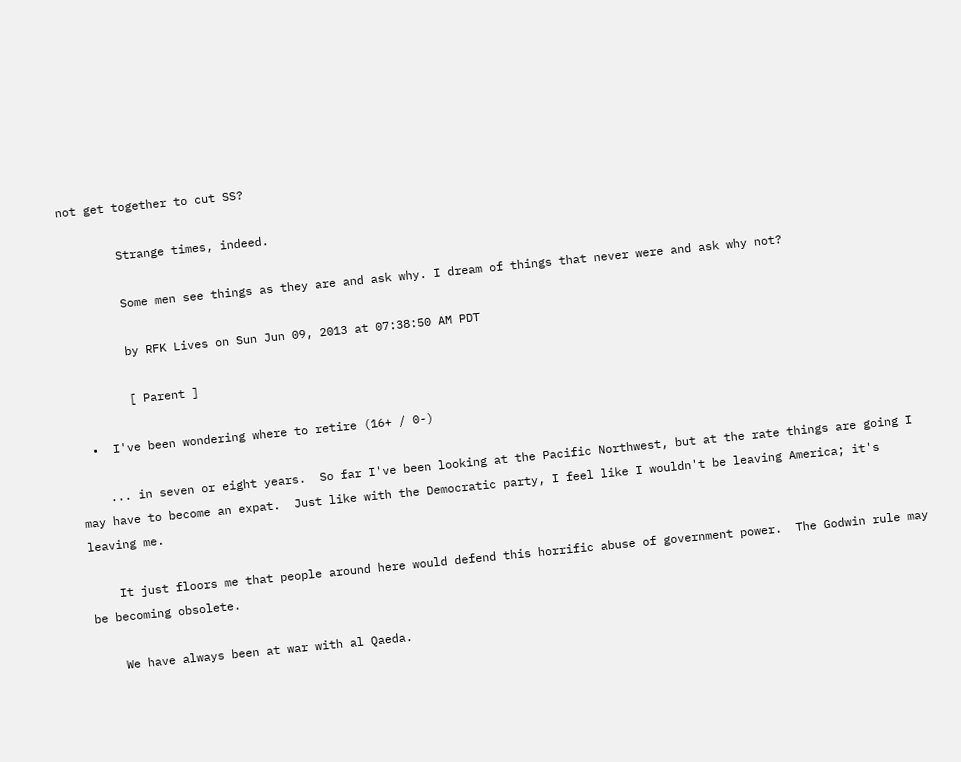not get together to cut SS?

        Strange times, indeed.

        Some men see things as they are and ask why. I dream of things that never were and ask why not?

        by RFK Lives on Sun Jun 09, 2013 at 07:38:50 AM PDT

        [ Parent ]

  •  I've been wondering where to retire (16+ / 0-)

    ... in seven or eight years.  So far I've been looking at the Pacific Northwest, but at the rate things are going I may have to become an expat.  Just like with the Democratic party, I feel like I wouldn't be leaving America; it's leaving me.

    It just floors me that people around here would defend this horrific abuse of government power.  The Godwin rule may be becoming obsolete.

    We have always been at war with al Qaeda.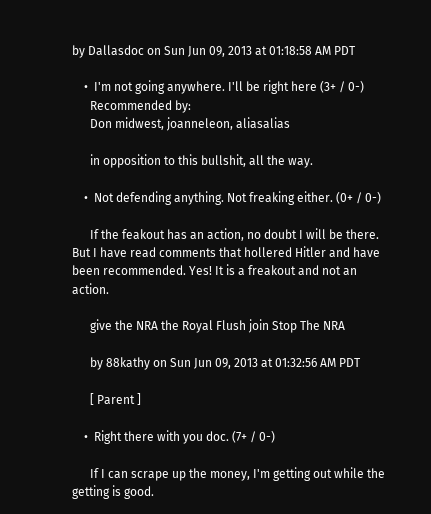by Dallasdoc on Sun Jun 09, 2013 at 01:18:58 AM PDT

    •  I'm not going anywhere. I'll be right here (3+ / 0-)
      Recommended by:
      Don midwest, joanneleon, aliasalias

      in opposition to this bullshit, all the way.

    •  Not defending anything. Not freaking either. (0+ / 0-)

      If the feakout has an action, no doubt I will be there. But I have read comments that hollered Hitler and have been recommended. Yes! It is a freakout and not an action.

      give the NRA the Royal Flush join Stop The NRA

      by 88kathy on Sun Jun 09, 2013 at 01:32:56 AM PDT

      [ Parent ]

    •  Right there with you doc. (7+ / 0-)

      If I can scrape up the money, I'm getting out while the getting is good.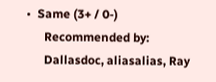•  Same (3+ / 0-)
      Recommended by:
      Dallasdoc, aliasalias, Ray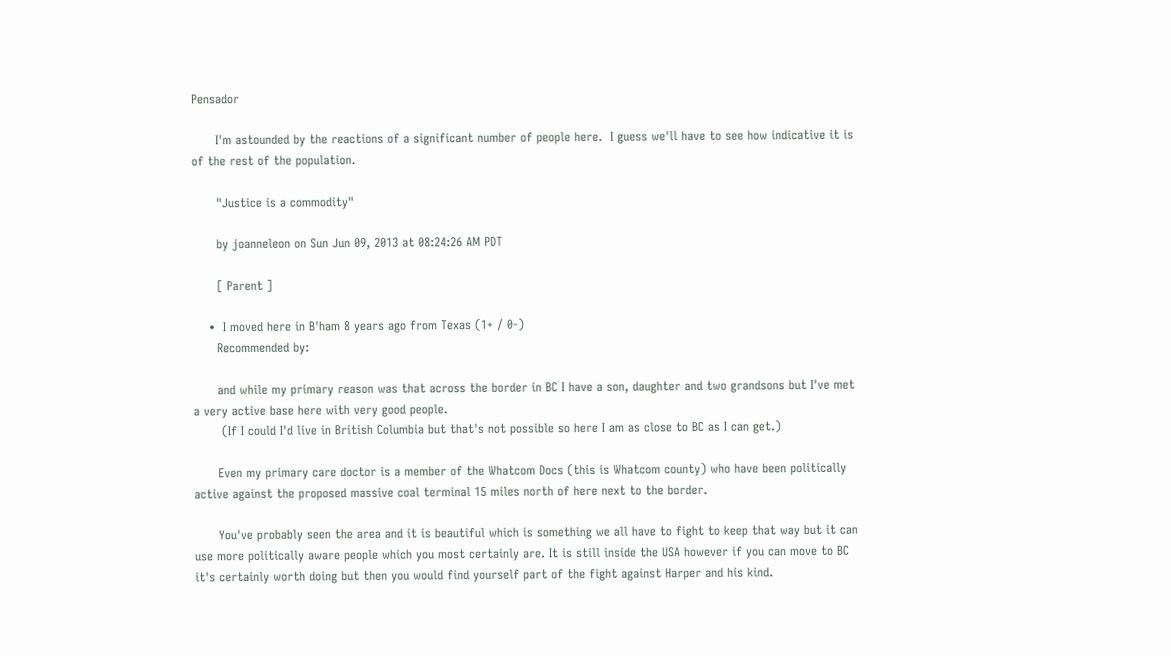Pensador

      I'm astounded by the reactions of a significant number of people here.  I guess we'll have to see how indicative it is of the rest of the population.

      "Justice is a commodity"

      by joanneleon on Sun Jun 09, 2013 at 08:24:26 AM PDT

      [ Parent ]

    •  I moved here in B'ham 8 years ago from Texas (1+ / 0-)
      Recommended by:

      and while my primary reason was that across the border in BC I have a son, daughter and two grandsons but I've met a very active base here with very good people.
       (If I could I'd live in British Columbia but that's not possible so here I am as close to BC as I can get.)

      Even my primary care doctor is a member of the Whatcom Docs (this is Whatcom county) who have been politically active against the proposed massive coal terminal 15 miles north of here next to the border.

      You've probably seen the area and it is beautiful which is something we all have to fight to keep that way but it can use more politically aware people which you most certainly are. It is still inside the USA however if you can move to BC it's certainly worth doing but then you would find yourself part of the fight against Harper and his kind.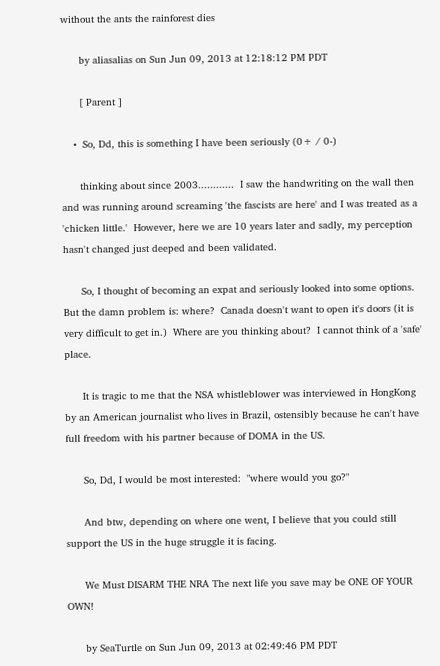without the ants the rainforest dies

      by aliasalias on Sun Jun 09, 2013 at 12:18:12 PM PDT

      [ Parent ]

    •  So, Dd, this is something I have been seriously (0+ / 0-)

      thinking about since 2003............  I saw the handwriting on the wall then and was running around screaming 'the fascists are here' and I was treated as a 'chicken little.'  However, here we are 10 years later and sadly, my perception hasn't changed just deeped and been validated.

      So, I thought of becoming an expat and seriously looked into some options.  But the damn problem is: where?  Canada doesn't want to open it's doors (it is very difficult to get in.)  Where are you thinking about?  I cannot think of a 'safe' place.

      It is tragic to me that the NSA whistleblower was interviewed in HongKong by an American journalist who lives in Brazil, ostensibly because he can't have full freedom with his partner because of DOMA in the US.

      So, Dd, I would be most interested:  "where would you go?"

      And btw, depending on where one went, I believe that you could still support the US in the huge struggle it is facing.

      We Must DISARM THE NRA The next life you save may be ONE OF YOUR OWN!

      by SeaTurtle on Sun Jun 09, 2013 at 02:49:46 PM PDT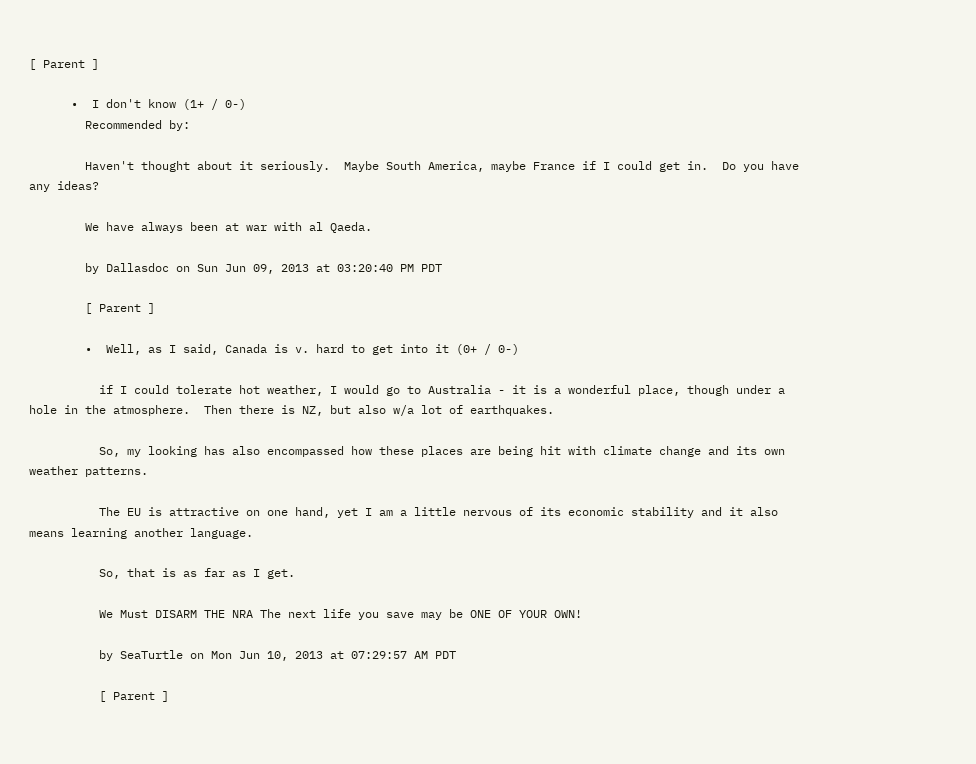[ Parent ]

      •  I don't know (1+ / 0-)
        Recommended by:

        Haven't thought about it seriously.  Maybe South America, maybe France if I could get in.  Do you have any ideas?

        We have always been at war with al Qaeda.

        by Dallasdoc on Sun Jun 09, 2013 at 03:20:40 PM PDT

        [ Parent ]

        •  Well, as I said, Canada is v. hard to get into it (0+ / 0-)

          if I could tolerate hot weather, I would go to Australia - it is a wonderful place, though under a hole in the atmosphere.  Then there is NZ, but also w/a lot of earthquakes.

          So, my looking has also encompassed how these places are being hit with climate change and its own weather patterns.

          The EU is attractive on one hand, yet I am a little nervous of its economic stability and it also means learning another language.

          So, that is as far as I get.

          We Must DISARM THE NRA The next life you save may be ONE OF YOUR OWN!

          by SeaTurtle on Mon Jun 10, 2013 at 07:29:57 AM PDT

          [ Parent ]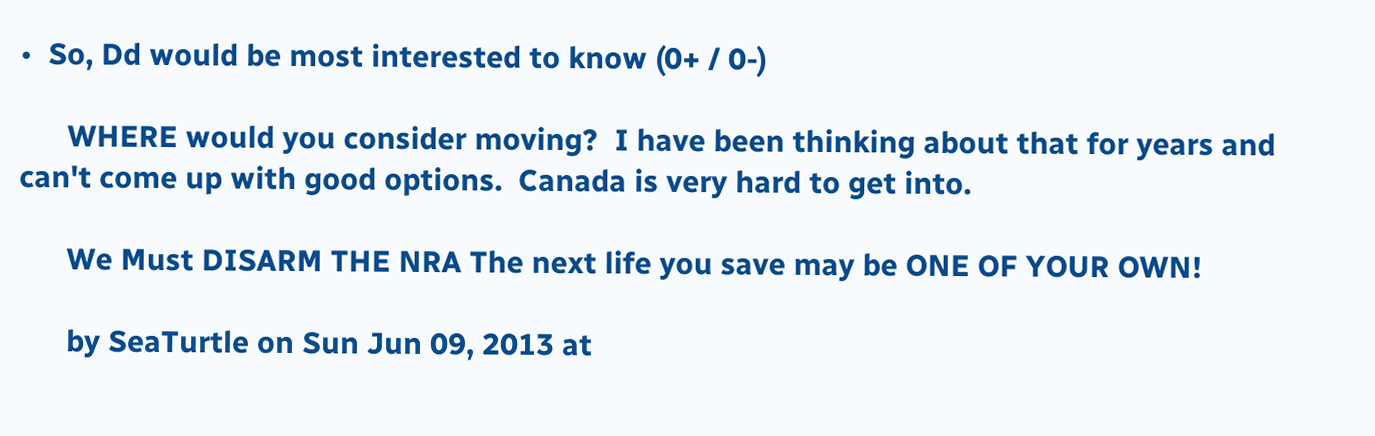•  So, Dd would be most interested to know (0+ / 0-)

      WHERE would you consider moving?  I have been thinking about that for years and can't come up with good options.  Canada is very hard to get into.

      We Must DISARM THE NRA The next life you save may be ONE OF YOUR OWN!

      by SeaTurtle on Sun Jun 09, 2013 at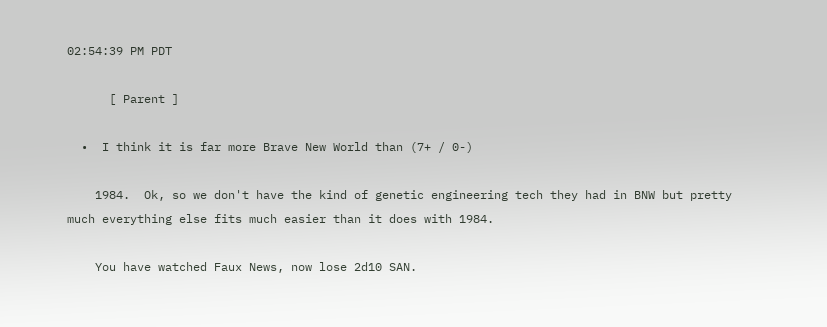02:54:39 PM PDT

      [ Parent ]

  •  I think it is far more Brave New World than (7+ / 0-)

    1984.  Ok, so we don't have the kind of genetic engineering tech they had in BNW but pretty much everything else fits much easier than it does with 1984.

    You have watched Faux News, now lose 2d10 SAN.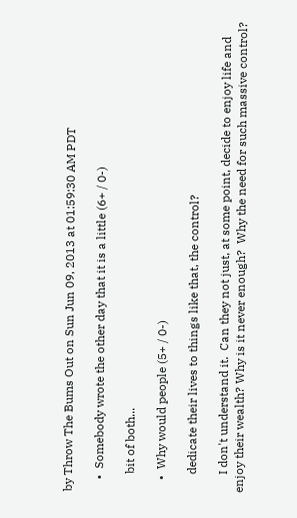by Throw The Bums Out on Sun Jun 09, 2013 at 01:59:30 AM PDT

    •  Somebody wrote the other day that it is a little (6+ / 0-)

      bit of both...

    •  Why would people (5+ / 0-)

      dedicate their lives to things like that, the control?

      I don't understand it.  Can they not just, at some point, decide to enjoy life and enjoy their wealth? Why is it never enough?  Why the need for such massive control?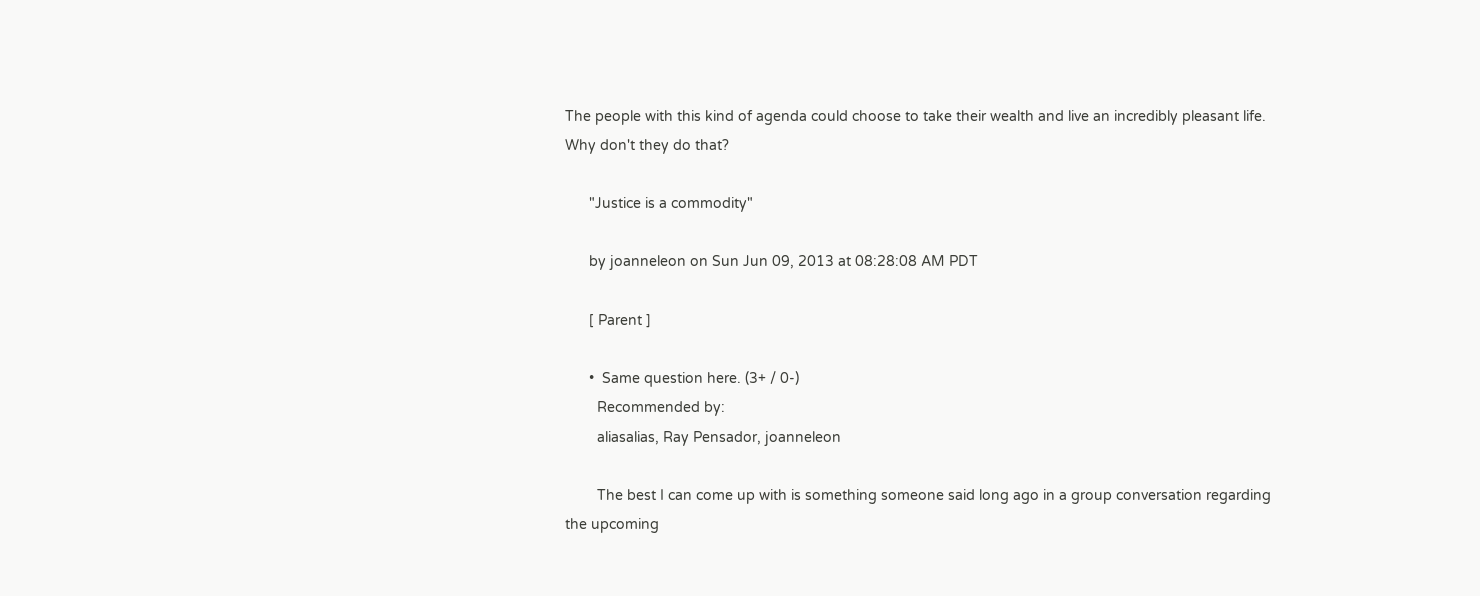The people with this kind of agenda could choose to take their wealth and live an incredibly pleasant life. Why don't they do that?

      "Justice is a commodity"

      by joanneleon on Sun Jun 09, 2013 at 08:28:08 AM PDT

      [ Parent ]

      •  Same question here. (3+ / 0-)
        Recommended by:
        aliasalias, Ray Pensador, joanneleon

        The best I can come up with is something someone said long ago in a group conversation regarding the upcoming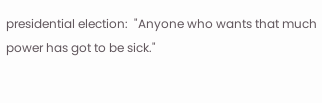presidential election:  "Anyone who wants that much power has got to be sick."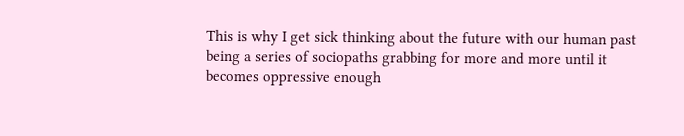This is why I get sick thinking about the future with our human past being a series of sociopaths grabbing for more and more until it becomes oppressive enough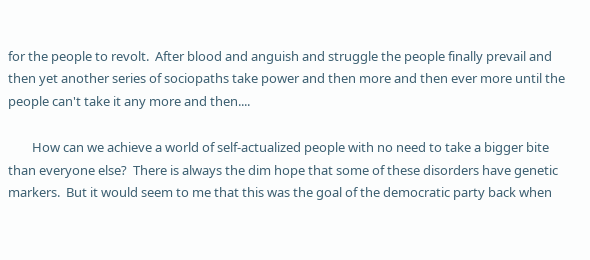for the people to revolt.  After blood and anguish and struggle the people finally prevail and then yet another series of sociopaths take power and then more and then ever more until the people can't take it any more and then....

        How can we achieve a world of self-actualized people with no need to take a bigger bite than everyone else?  There is always the dim hope that some of these disorders have genetic markers.  But it would seem to me that this was the goal of the democratic party back when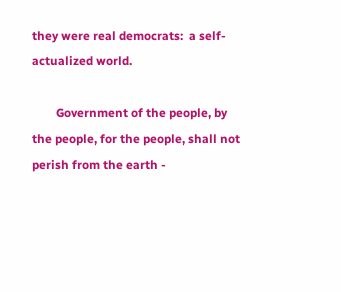they were real democrats:  a self-actualized world.

        Government of the people, by the people, for the people, shall not perish from the earth -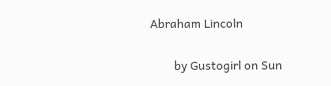Abraham Lincoln

        by Gustogirl on Sun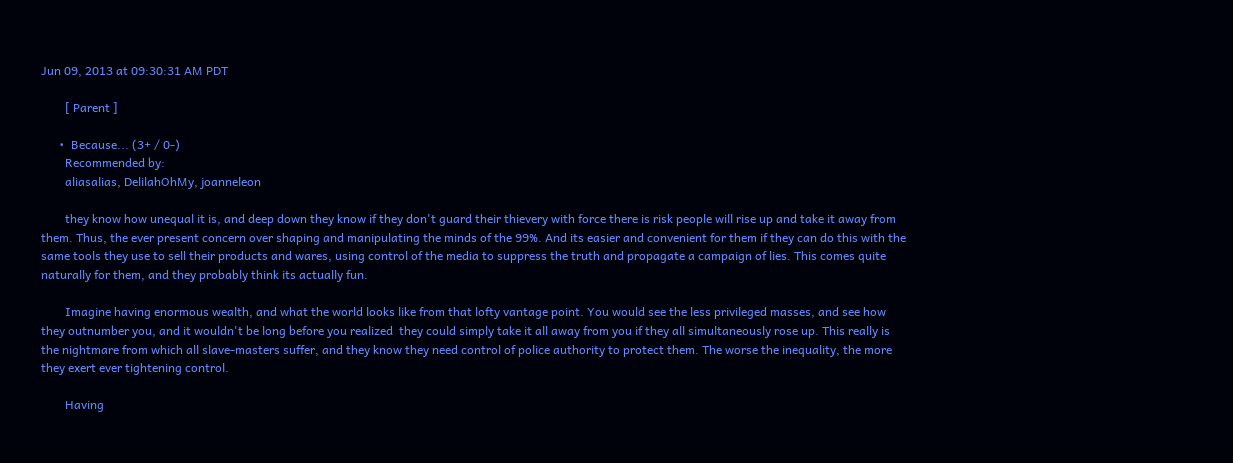Jun 09, 2013 at 09:30:31 AM PDT

        [ Parent ]

      •  Because... (3+ / 0-)
        Recommended by:
        aliasalias, DelilahOhMy, joanneleon

        they know how unequal it is, and deep down they know if they don't guard their thievery with force there is risk people will rise up and take it away from them. Thus, the ever present concern over shaping and manipulating the minds of the 99%. And its easier and convenient for them if they can do this with the same tools they use to sell their products and wares, using control of the media to suppress the truth and propagate a campaign of lies. This comes quite naturally for them, and they probably think its actually fun.

        Imagine having enormous wealth, and what the world looks like from that lofty vantage point. You would see the less privileged masses, and see how they outnumber you, and it wouldn't be long before you realized  they could simply take it all away from you if they all simultaneously rose up. This really is the nightmare from which all slave-masters suffer, and they know they need control of police authority to protect them. The worse the inequality, the more they exert ever tightening control.

        Having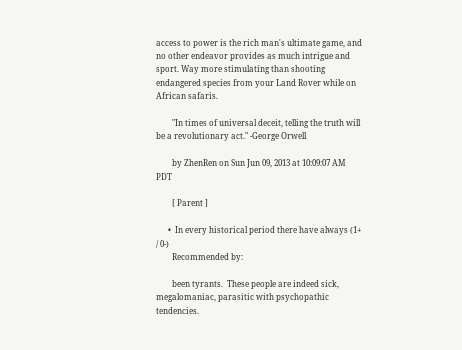access to power is the rich man's ultimate game, and no other endeavor provides as much intrigue and sport. Way more stimulating than shooting endangered species from your Land Rover while on African safaris.

        "In times of universal deceit, telling the truth will be a revolutionary act." -George Orwell

        by ZhenRen on Sun Jun 09, 2013 at 10:09:07 AM PDT

        [ Parent ]

      •  In every historical period there have always (1+ / 0-)
        Recommended by:

        been tyrants.  These people are indeed sick, megalomaniac, parasitic with psychopathic tendencies.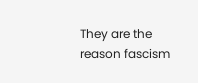They are the reason fascism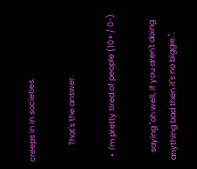creeps in in societies.

        That's the answer.

  •  I'm pretty tired of people (10+ / 0-)

    saying "oh well, if you aren't doing anything bad then it's no biggie.".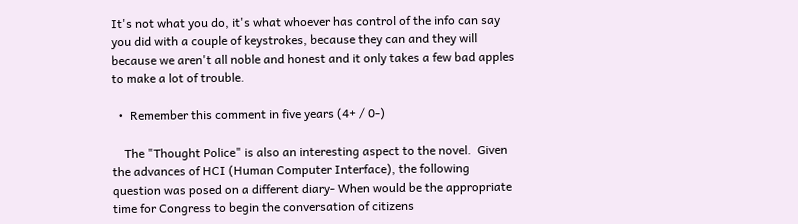It's not what you do, it's what whoever has control of the info can say you did with a couple of keystrokes, because they can and they will because we aren't all noble and honest and it only takes a few bad apples to make a lot of trouble.

  •  Remember this comment in five years (4+ / 0-)

    The "Thought Police" is also an interesting aspect to the novel.  Given the advances of HCI (Human Computer Interface), the following question was posed on a different diary- When would be the appropriate time for Congress to begin the conversation of citizens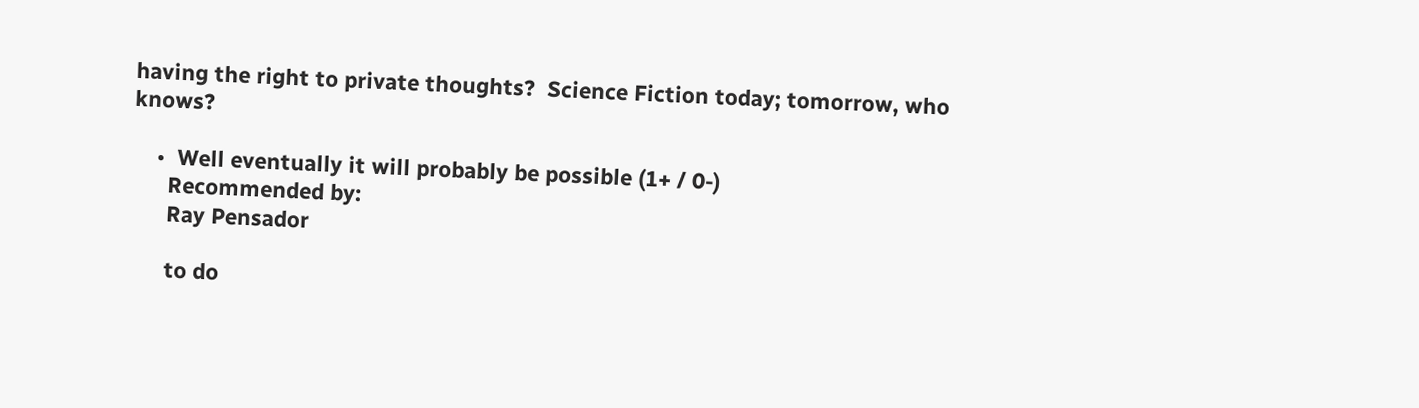having the right to private thoughts?  Science Fiction today; tomorrow, who knows?

    •  Well eventually it will probably be possible (1+ / 0-)
      Recommended by:
      Ray Pensador

      to do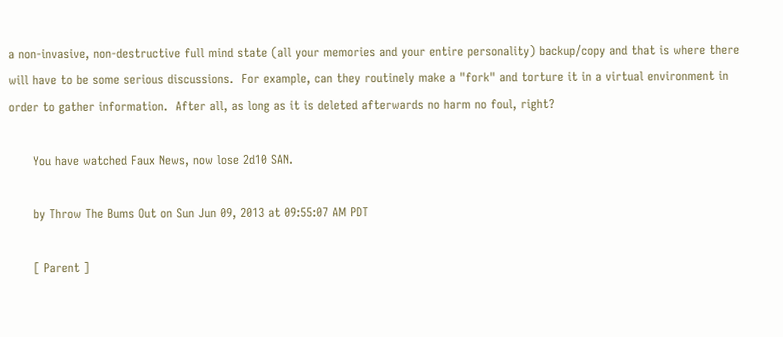a non-invasive, non-destructive full mind state (all your memories and your entire personality) backup/copy and that is where there will have to be some serious discussions.  For example, can they routinely make a "fork" and torture it in a virtual environment in order to gather information.  After all, as long as it is deleted afterwards no harm no foul, right?

      You have watched Faux News, now lose 2d10 SAN.

      by Throw The Bums Out on Sun Jun 09, 2013 at 09:55:07 AM PDT

      [ Parent ]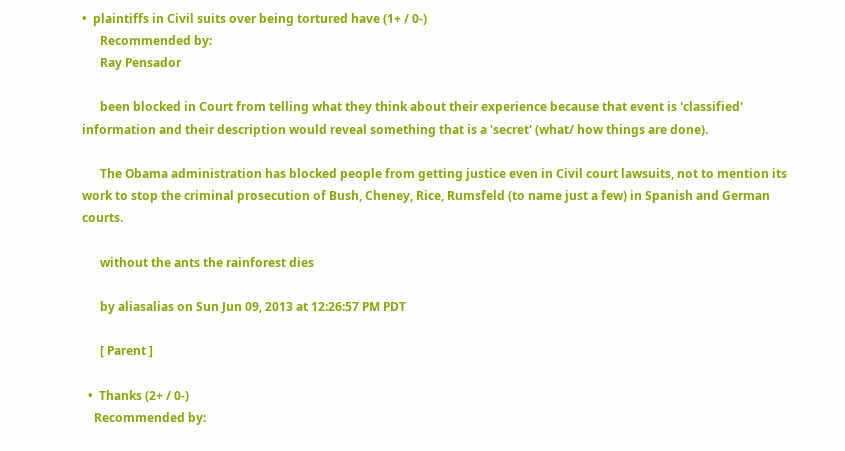•  plaintiffs in Civil suits over being tortured have (1+ / 0-)
      Recommended by:
      Ray Pensador

      been blocked in Court from telling what they think about their experience because that event is 'classified' information and their description would reveal something that is a 'secret' (what/ how things are done).

      The Obama administration has blocked people from getting justice even in Civil court lawsuits, not to mention its work to stop the criminal prosecution of Bush, Cheney, Rice, Rumsfeld (to name just a few) in Spanish and German courts.

      without the ants the rainforest dies

      by aliasalias on Sun Jun 09, 2013 at 12:26:57 PM PDT

      [ Parent ]

  •  Thanks (2+ / 0-)
    Recommended by: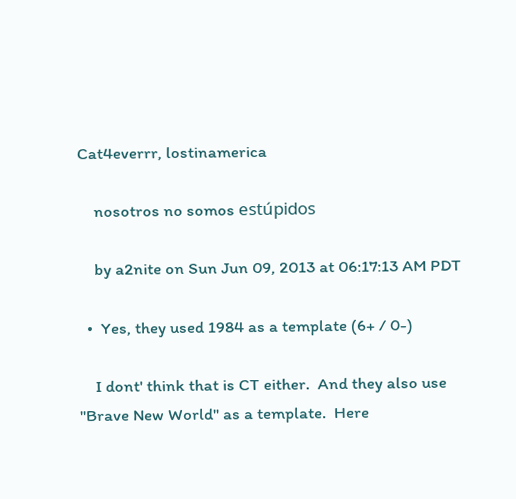Cat4everrr, lostinamerica

    nosotros no somos estúpidos

    by a2nite on Sun Jun 09, 2013 at 06:17:13 AM PDT

  •  Yes, they used 1984 as a template (6+ / 0-)

    I dont' think that is CT either.  And they also use "Brave New World" as a template.  Here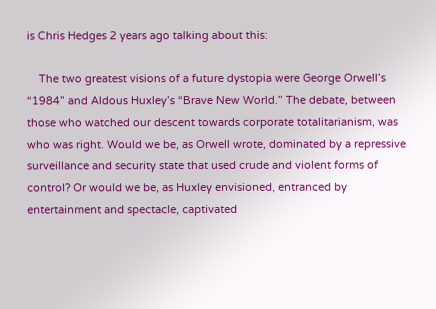is Chris Hedges 2 years ago talking about this:

    The two greatest visions of a future dystopia were George Orwell’s “1984” and Aldous Huxley’s “Brave New World.” The debate, between those who watched our descent towards corporate totalitarianism, was who was right. Would we be, as Orwell wrote, dominated by a repressive surveillance and security state that used crude and violent forms of control? Or would we be, as Huxley envisioned, entranced by entertainment and spectacle, captivated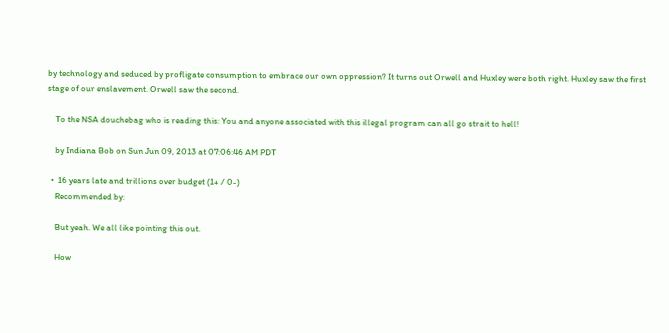by technology and seduced by profligate consumption to embrace our own oppression? It turns out Orwell and Huxley were both right. Huxley saw the first stage of our enslavement. Orwell saw the second.

    To the NSA douchebag who is reading this: You and anyone associated with this illegal program can all go strait to hell!

    by Indiana Bob on Sun Jun 09, 2013 at 07:06:46 AM PDT

  •  16 years late and trillions over budget (1+ / 0-)
    Recommended by:

    But yeah. We all like pointing this out.

    How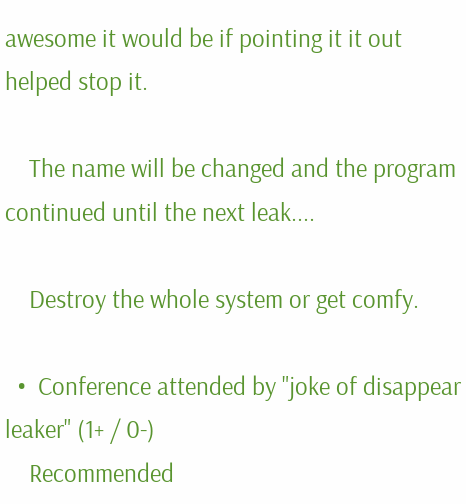awesome it would be if pointing it it out helped stop it.

    The name will be changed and the program continued until the next leak....

    Destroy the whole system or get comfy.

  •  Conference attended by "joke of disappear leaker" (1+ / 0-)
    Recommended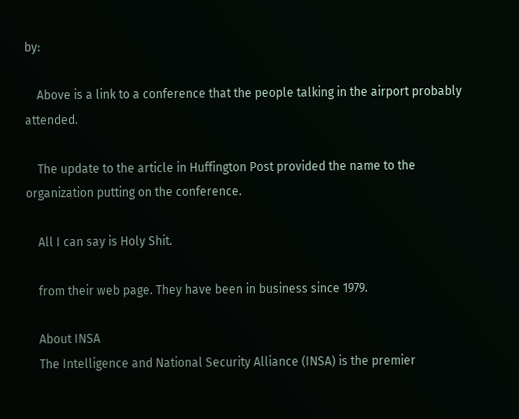by:

    Above is a link to a conference that the people talking in the airport probably attended.

    The update to the article in Huffington Post provided the name to the organization putting on the conference.

    All I can say is Holy Shit.

    from their web page. They have been in business since 1979.

    About INSA
    The Intelligence and National Security Alliance (INSA) is the premier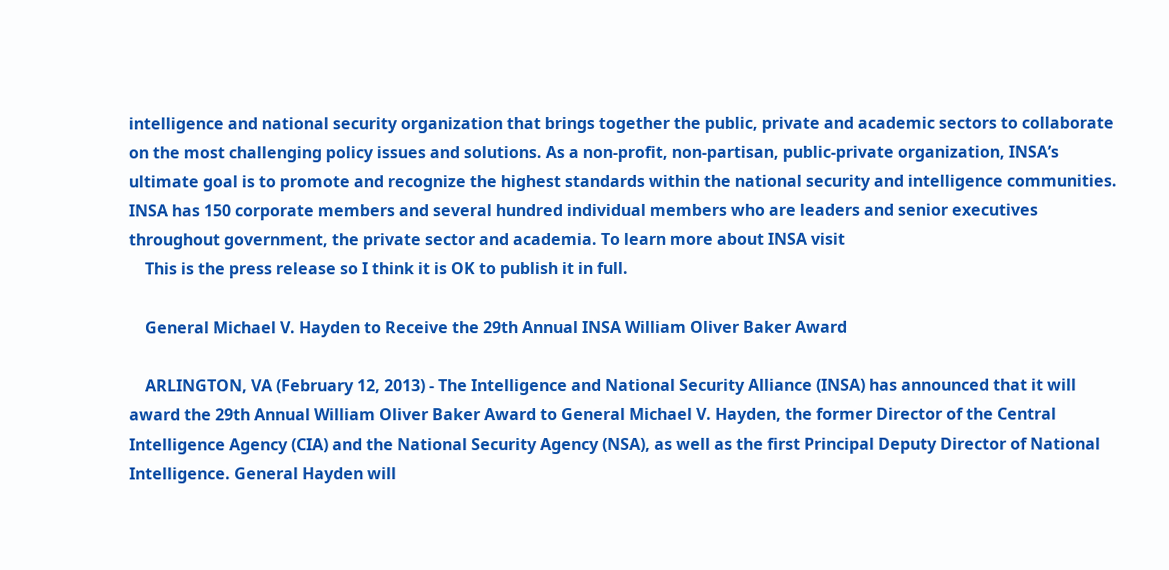intelligence and national security organization that brings together the public, private and academic sectors to collaborate on the most challenging policy issues and solutions. As a non-profit, non-partisan, public-private organization, INSA’s ultimate goal is to promote and recognize the highest standards within the national security and intelligence communities. INSA has 150 corporate members and several hundred individual members who are leaders and senior executives throughout government, the private sector and academia. To learn more about INSA visit
    This is the press release so I think it is OK to publish it in full.

    General Michael V. Hayden to Receive the 29th Annual INSA William Oliver Baker Award

    ARLINGTON, VA (February 12, 2013) - The Intelligence and National Security Alliance (INSA) has announced that it will award the 29th Annual William Oliver Baker Award to General Michael V. Hayden, the former Director of the Central Intelligence Agency (CIA) and the National Security Agency (NSA), as well as the first Principal Deputy Director of National Intelligence. General Hayden will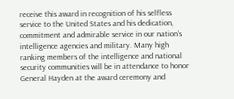receive this award in recognition of his selfless service to the United States and his dedication, commitment and admirable service in our nation’s intelligence agencies and military. Many high ranking members of the intelligence and national security communities will be in attendance to honor General Hayden at the award ceremony and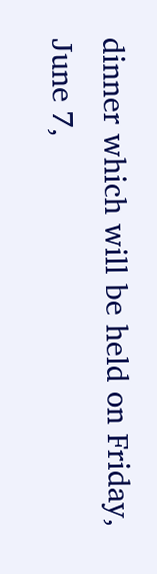dinner which will be held on Friday, June 7,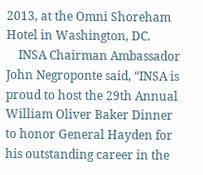2013, at the Omni Shoreham Hotel in Washington, DC.
    INSA Chairman Ambassador John Negroponte said, “INSA is proud to host the 29th Annual William Oliver Baker Dinner to honor General Hayden for his outstanding career in the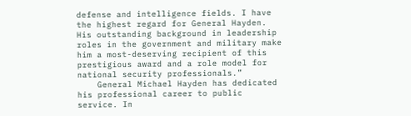defense and intelligence fields. I have the highest regard for General Hayden. His outstanding background in leadership roles in the government and military make him a most-deserving recipient of this prestigious award and a role model for national security professionals.”
    General Michael Hayden has dedicated his professional career to public service. In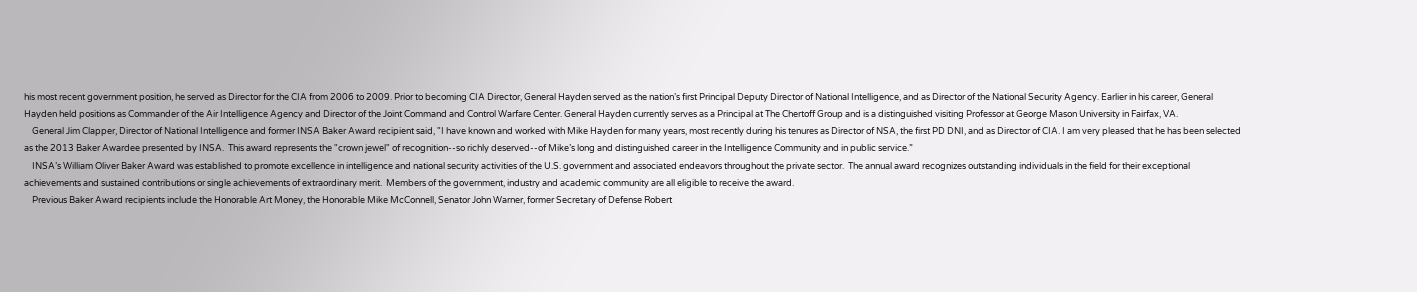his most recent government position, he served as Director for the CIA from 2006 to 2009. Prior to becoming CIA Director, General Hayden served as the nation’s first Principal Deputy Director of National Intelligence, and as Director of the National Security Agency. Earlier in his career, General Hayden held positions as Commander of the Air Intelligence Agency and Director of the Joint Command and Control Warfare Center. General Hayden currently serves as a Principal at The Chertoff Group and is a distinguished visiting Professor at George Mason University in Fairfax, VA.
    General Jim Clapper, Director of National Intelligence and former INSA Baker Award recipient said, "I have known and worked with Mike Hayden for many years, most recently during his tenures as Director of NSA, the first PD DNI, and as Director of CIA. I am very pleased that he has been selected as the 2013 Baker Awardee presented by INSA.  This award represents the "crown jewel" of recognition--so richly deserved--of Mike’s long and distinguished career in the Intelligence Community and in public service.”
    INSA’s William Oliver Baker Award was established to promote excellence in intelligence and national security activities of the U.S. government and associated endeavors throughout the private sector.  The annual award recognizes outstanding individuals in the field for their exceptional achievements and sustained contributions or single achievements of extraordinary merit.  Members of the government, industry and academic community are all eligible to receive the award.
    Previous Baker Award recipients include the Honorable Art Money, the Honorable Mike McConnell, Senator John Warner, former Secretary of Defense Robert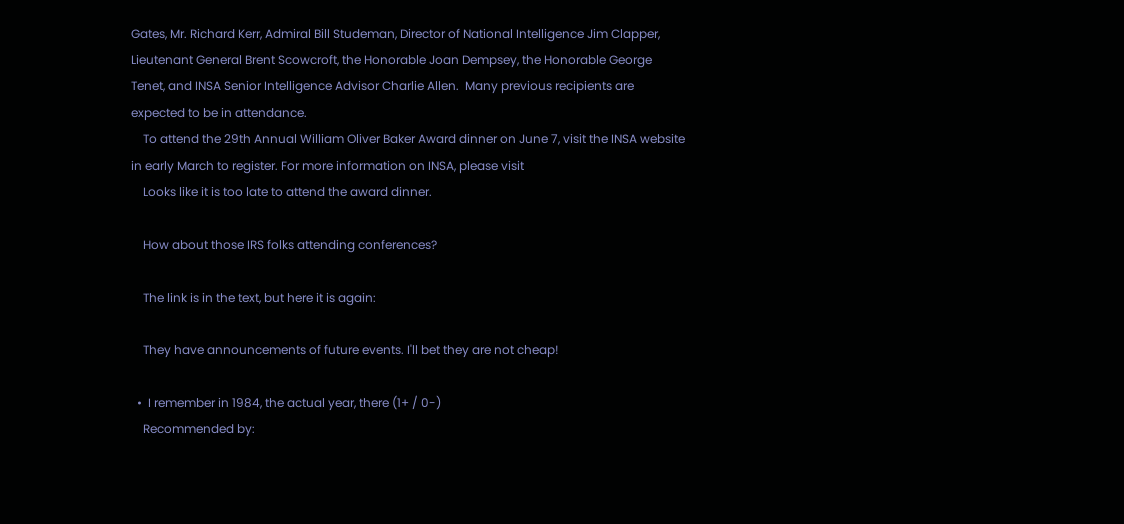Gates, Mr. Richard Kerr, Admiral Bill Studeman, Director of National Intelligence Jim Clapper, Lieutenant General Brent Scowcroft, the Honorable Joan Dempsey, the Honorable George Tenet, and INSA Senior Intelligence Advisor Charlie Allen.  Many previous recipients are expected to be in attendance.
    To attend the 29th Annual William Oliver Baker Award dinner on June 7, visit the INSA website in early March to register. For more information on INSA, please visit
    Looks like it is too late to attend the award dinner.

    How about those IRS folks attending conferences?

    The link is in the text, but here it is again:

    They have announcements of future events. I'll bet they are not cheap!

  •  I remember in 1984, the actual year, there (1+ / 0-)
    Recommended by: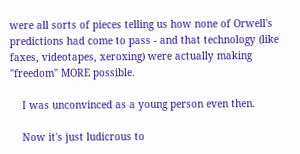were all sorts of pieces telling us how none of Orwell's predictions had come to pass - and that technology (like faxes, videotapes, xeroxing) were actually making "freedom" MORE possible.

    I was unconvinced as a young person even then.

    Now it's just ludicrous to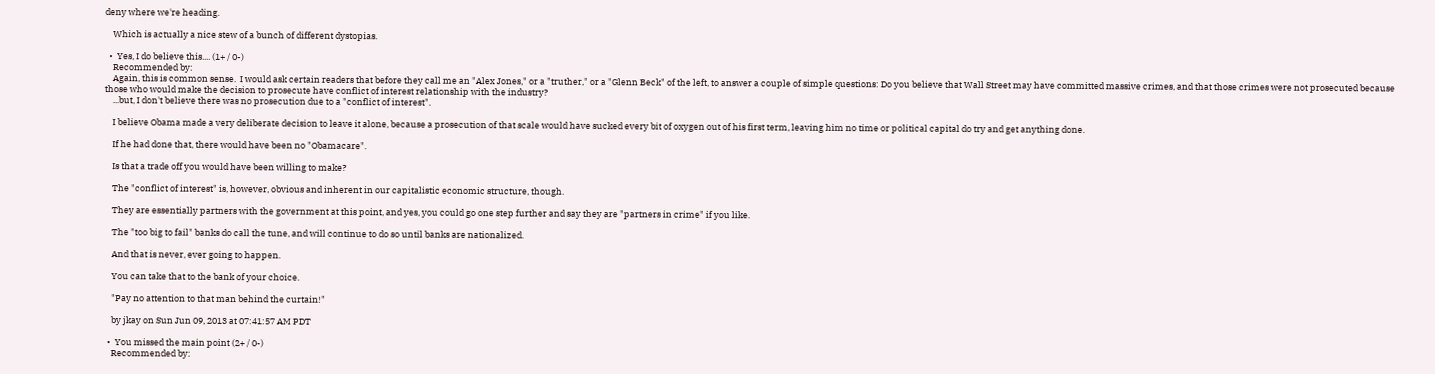deny where we're heading.

    Which is actually a nice stew of a bunch of different dystopias.

  •  Yes, I do believe this.... (1+ / 0-)
    Recommended by:
    Again, this is common sense.  I would ask certain readers that before they call me an "Alex Jones," or a "truther," or a "Glenn Beck" of the left, to answer a couple of simple questions: Do you believe that Wall Street may have committed massive crimes, and that those crimes were not prosecuted because those who would make the decision to prosecute have conflict of interest relationship with the industry?
    ...but, I don't believe there was no prosecution due to a "conflict of interest".

    I believe Obama made a very deliberate decision to leave it alone, because a prosecution of that scale would have sucked every bit of oxygen out of his first term, leaving him no time or political capital do try and get anything done.

    If he had done that, there would have been no "Obamacare".

    Is that a trade off you would have been willing to make?

    The "conflict of interest" is, however, obvious and inherent in our capitalistic economic structure, though.

    They are essentially partners with the government at this point, and yes, you could go one step further and say they are "partners in crime" if you like.

    The "too big to fail" banks do call the tune, and will continue to do so until banks are nationalized.

    And that is never, ever going to happen.

    You can take that to the bank of your choice.

    "Pay no attention to that man behind the curtain!"

    by jkay on Sun Jun 09, 2013 at 07:41:57 AM PDT

  •  You missed the main point (2+ / 0-)
    Recommended by: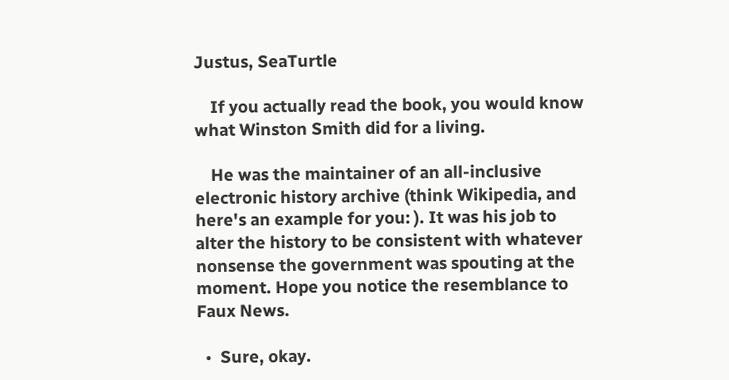Justus, SeaTurtle

    If you actually read the book, you would know what Winston Smith did for a living.

    He was the maintainer of an all-inclusive electronic history archive (think Wikipedia, and here's an example for you: ). It was his job to alter the history to be consistent with whatever nonsense the government was spouting at the moment. Hope you notice the resemblance to Faux News.

  •  Sure, okay.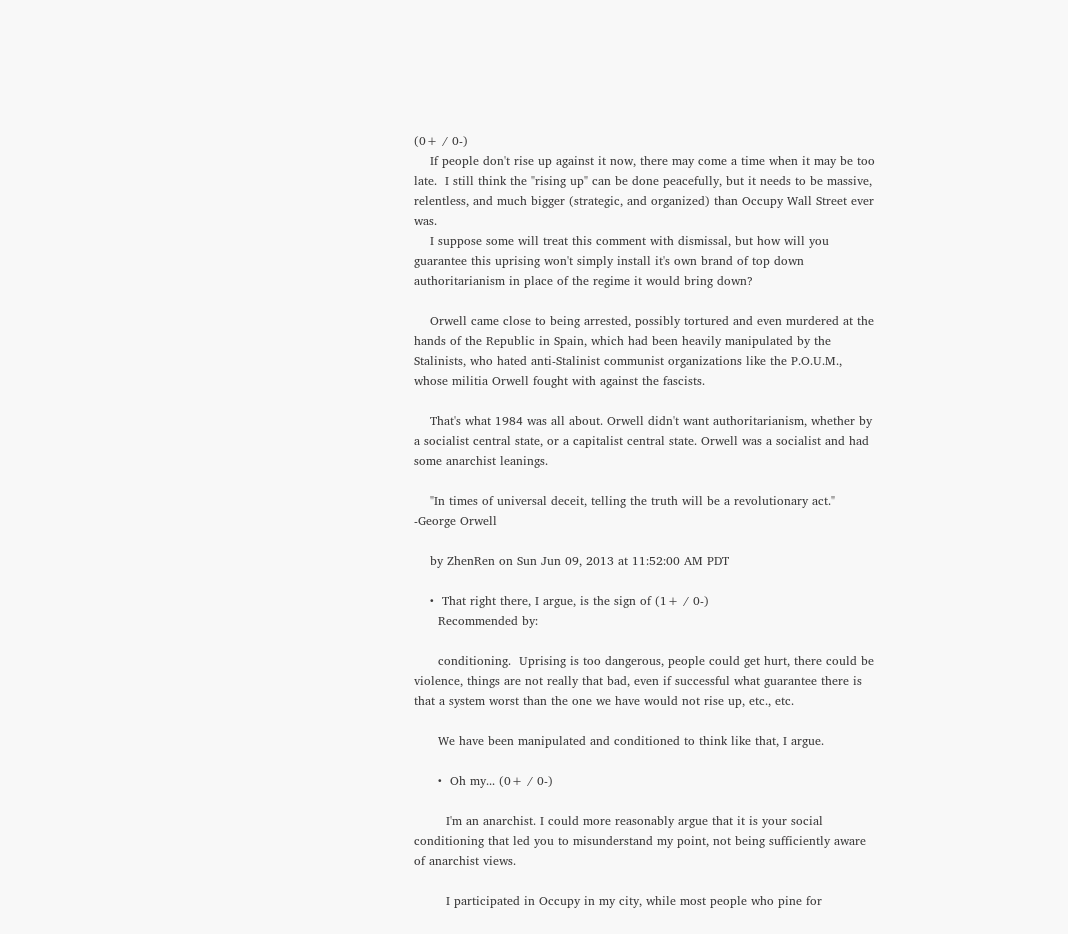(0+ / 0-)
    If people don't rise up against it now, there may come a time when it may be too late.  I still think the "rising up" can be done peacefully, but it needs to be massive, relentless, and much bigger (strategic, and organized) than Occupy Wall Street ever was.
    I suppose some will treat this comment with dismissal, but how will you guarantee this uprising won't simply install it's own brand of top down authoritarianism in place of the regime it would bring down?

    Orwell came close to being arrested, possibly tortured and even murdered at the hands of the Republic in Spain, which had been heavily manipulated by the Stalinists, who hated anti-Stalinist communist organizations like the P.O.U.M., whose militia Orwell fought with against the fascists.

    That's what 1984 was all about. Orwell didn't want authoritarianism, whether by a socialist central state, or a capitalist central state. Orwell was a socialist and had some anarchist leanings.

    "In times of universal deceit, telling the truth will be a revolutionary act." -George Orwell

    by ZhenRen on Sun Jun 09, 2013 at 11:52:00 AM PDT

    •  That right there, I argue, is the sign of (1+ / 0-)
      Recommended by:

      conditioning.  Uprising is too dangerous, people could get hurt, there could be violence, things are not really that bad, even if successful what guarantee there is that a system worst than the one we have would not rise up, etc., etc.

      We have been manipulated and conditioned to think like that, I argue.

      •  Oh my... (0+ / 0-)

        I'm an anarchist. I could more reasonably argue that it is your social conditioning that led you to misunderstand my point, not being sufficiently aware of anarchist views.

        I participated in Occupy in my city, while most people who pine for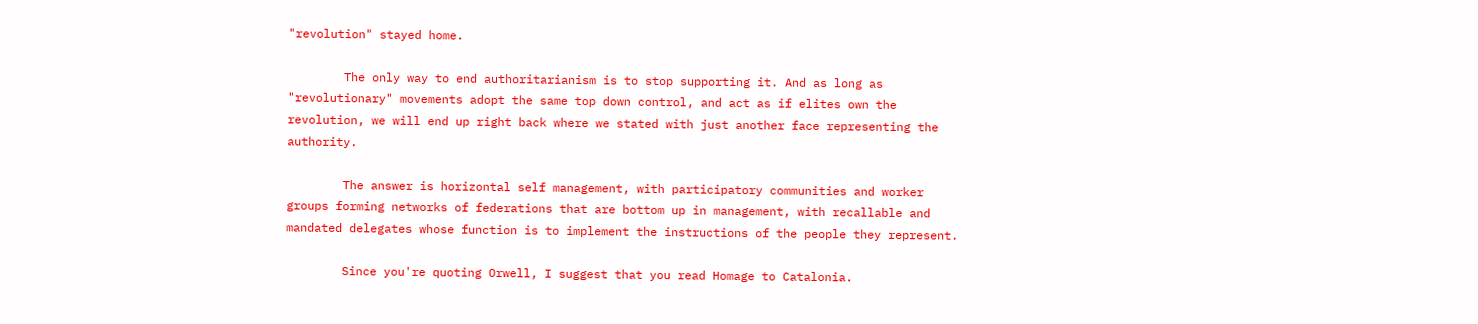"revolution" stayed home.

        The only way to end authoritarianism is to stop supporting it. And as long as "revolutionary" movements adopt the same top down control, and act as if elites own the revolution, we will end up right back where we stated with just another face representing the authority.

        The answer is horizontal self management, with participatory communities and worker groups forming networks of federations that are bottom up in management, with recallable and mandated delegates whose function is to implement the instructions of the people they represent.

        Since you're quoting Orwell, I suggest that you read Homage to Catalonia.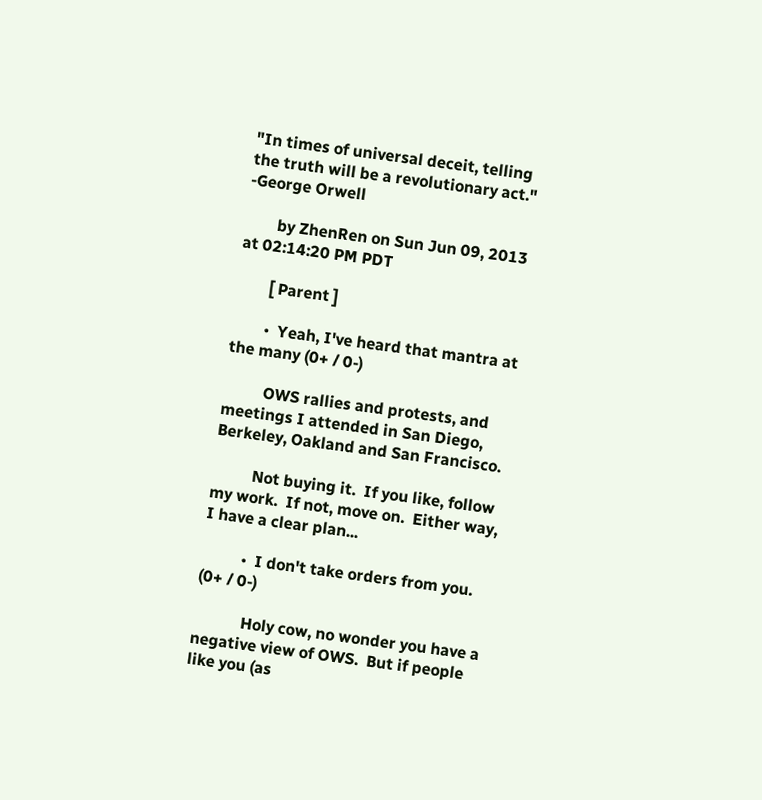"In times of universal deceit, telling the truth will be a revolutionary act." -George Orwell

        by ZhenRen on Sun Jun 09, 2013 at 02:14:20 PM PDT

        [ Parent ]

        •  Yeah, I've heard that mantra at the many (0+ / 0-)

          OWS rallies and protests, and meetings I attended in San Diego, Berkeley, Oakland and San Francisco.

          Not buying it.  If you like, follow my work.  If not, move on.  Either way, I have a clear plan...

          •  I don't take orders from you. (0+ / 0-)

            Holy cow, no wonder you have a negative view of OWS.  But if people like you (as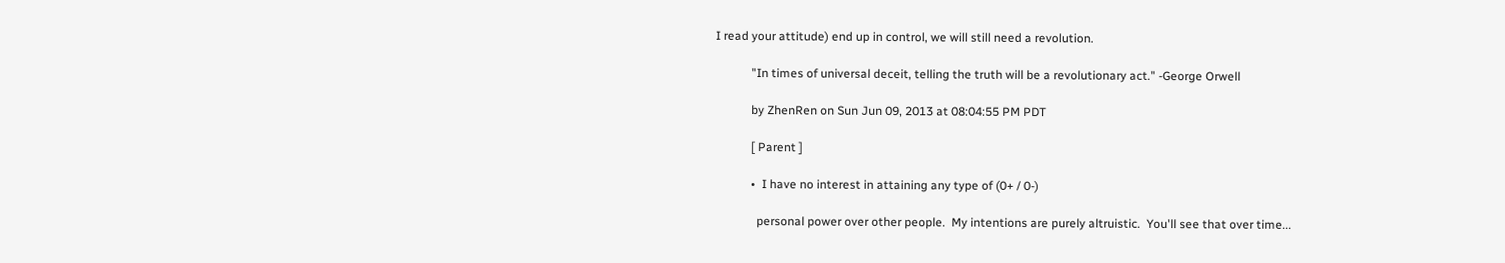I read your attitude) end up in control, we will still need a revolution.

            "In times of universal deceit, telling the truth will be a revolutionary act." -George Orwell

            by ZhenRen on Sun Jun 09, 2013 at 08:04:55 PM PDT

            [ Parent ]

            •  I have no interest in attaining any type of (0+ / 0-)

              personal power over other people.  My intentions are purely altruistic.  You'll see that over time...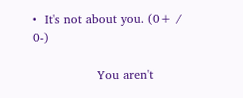•  It's not about you. (0+ / 0-)

                You aren't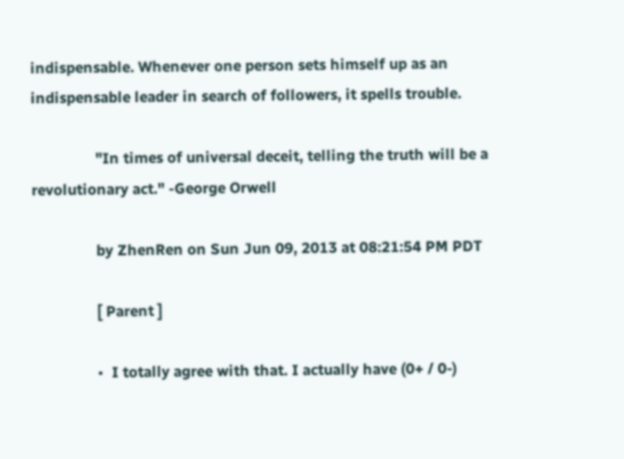indispensable. Whenever one person sets himself up as an indispensable leader in search of followers, it spells trouble.

                "In times of universal deceit, telling the truth will be a revolutionary act." -George Orwell

                by ZhenRen on Sun Jun 09, 2013 at 08:21:54 PM PDT

                [ Parent ]

                •  I totally agree with that. I actually have (0+ / 0-)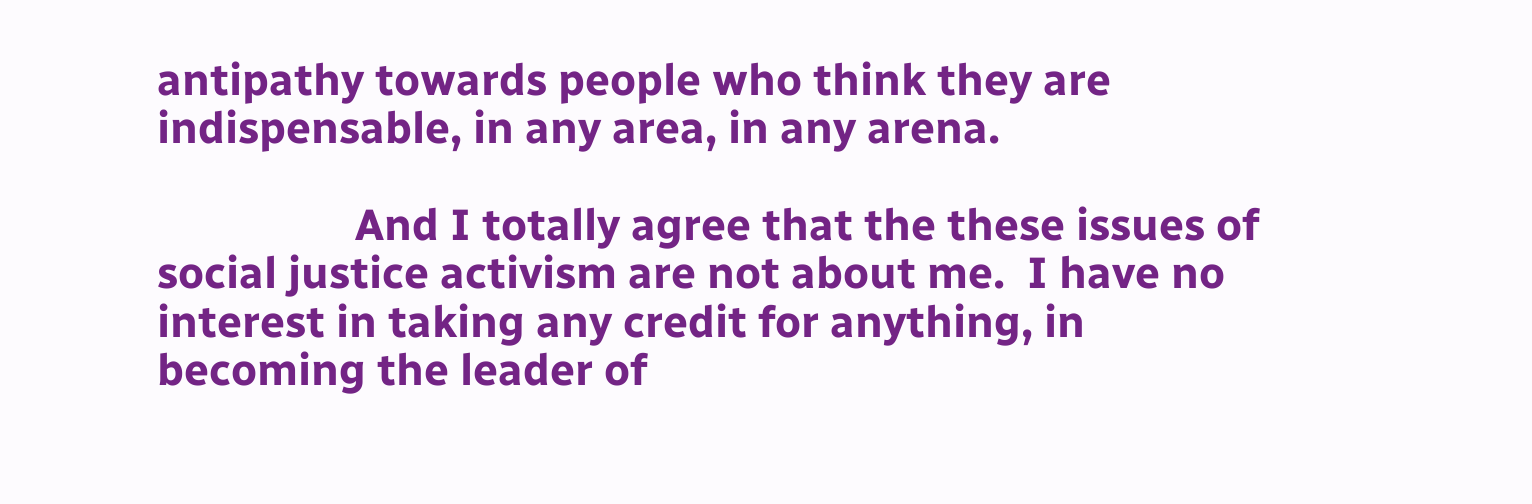antipathy towards people who think they are indispensable, in any area, in any arena.

                  And I totally agree that the these issues of social justice activism are not about me.  I have no interest in taking any credit for anything, in becoming the leader of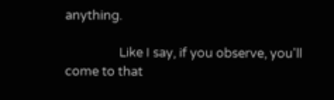anything.

                  Like I say, if you observe, you'll come to that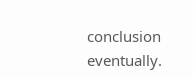conclusion eventually.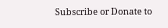Subscribe or Donate to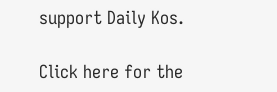support Daily Kos.

Click here for the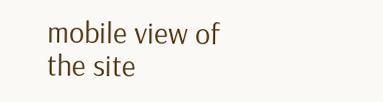mobile view of the site